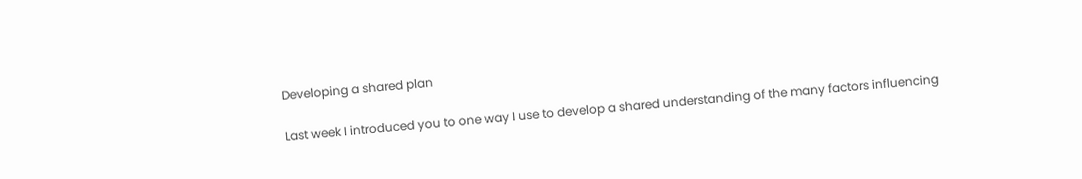Developing a shared plan

Last week I introduced you to one way I use to develop a shared understanding of the many factors influencing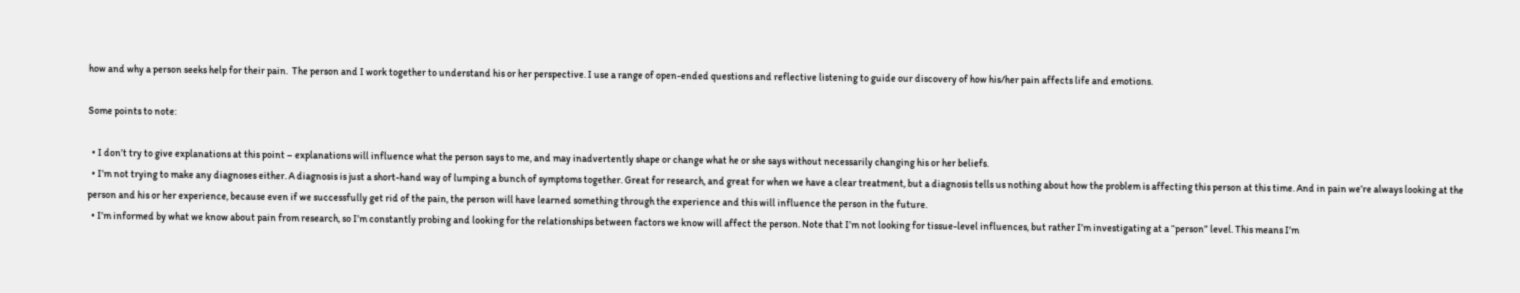how and why a person seeks help for their pain.  The person and I work together to understand his or her perspective. I use a range of open-ended questions and reflective listening to guide our discovery of how his/her pain affects life and emotions.

Some points to note:

  • I don’t try to give explanations at this point – explanations will influence what the person says to me, and may inadvertently shape or change what he or she says without necessarily changing his or her beliefs.
  • I’m not trying to make any diagnoses either. A diagnosis is just a short-hand way of lumping a bunch of symptoms together. Great for research, and great for when we have a clear treatment, but a diagnosis tells us nothing about how the problem is affecting this person at this time. And in pain we’re always looking at the person and his or her experience, because even if we successfully get rid of the pain, the person will have learned something through the experience and this will influence the person in the future.
  • I’m informed by what we know about pain from research, so I’m constantly probing and looking for the relationships between factors we know will affect the person. Note that I’m not looking for tissue-level influences, but rather I’m investigating at a “person” level. This means I’m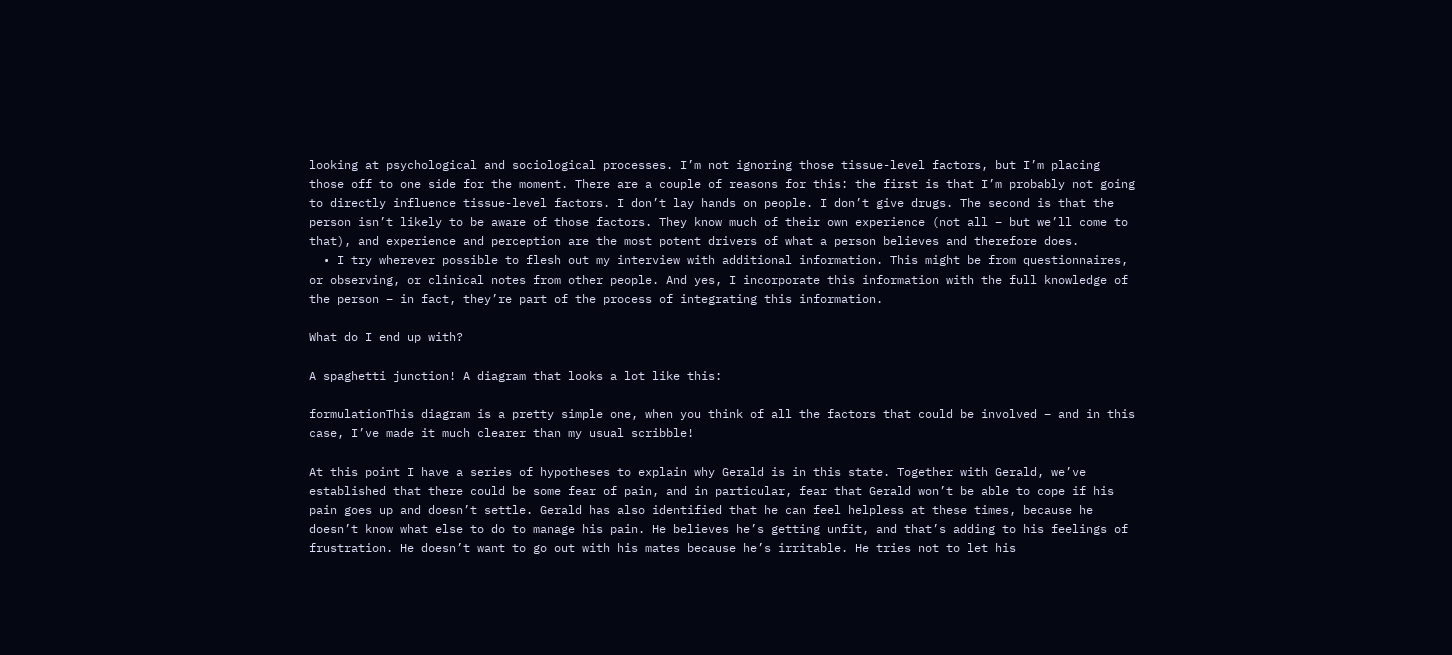looking at psychological and sociological processes. I’m not ignoring those tissue-level factors, but I’m placing those off to one side for the moment. There are a couple of reasons for this: the first is that I’m probably not going to directly influence tissue-level factors. I don’t lay hands on people. I don’t give drugs. The second is that the person isn’t likely to be aware of those factors. They know much of their own experience (not all – but we’ll come to that), and experience and perception are the most potent drivers of what a person believes and therefore does.
  • I try wherever possible to flesh out my interview with additional information. This might be from questionnaires, or observing, or clinical notes from other people. And yes, I incorporate this information with the full knowledge of the person – in fact, they’re part of the process of integrating this information.

What do I end up with?

A spaghetti junction! A diagram that looks a lot like this:

formulationThis diagram is a pretty simple one, when you think of all the factors that could be involved – and in this case, I’ve made it much clearer than my usual scribble!

At this point I have a series of hypotheses to explain why Gerald is in this state. Together with Gerald, we’ve established that there could be some fear of pain, and in particular, fear that Gerald won’t be able to cope if his pain goes up and doesn’t settle. Gerald has also identified that he can feel helpless at these times, because he doesn’t know what else to do to manage his pain. He believes he’s getting unfit, and that’s adding to his feelings of frustration. He doesn’t want to go out with his mates because he’s irritable. He tries not to let his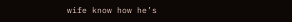wife know how he’s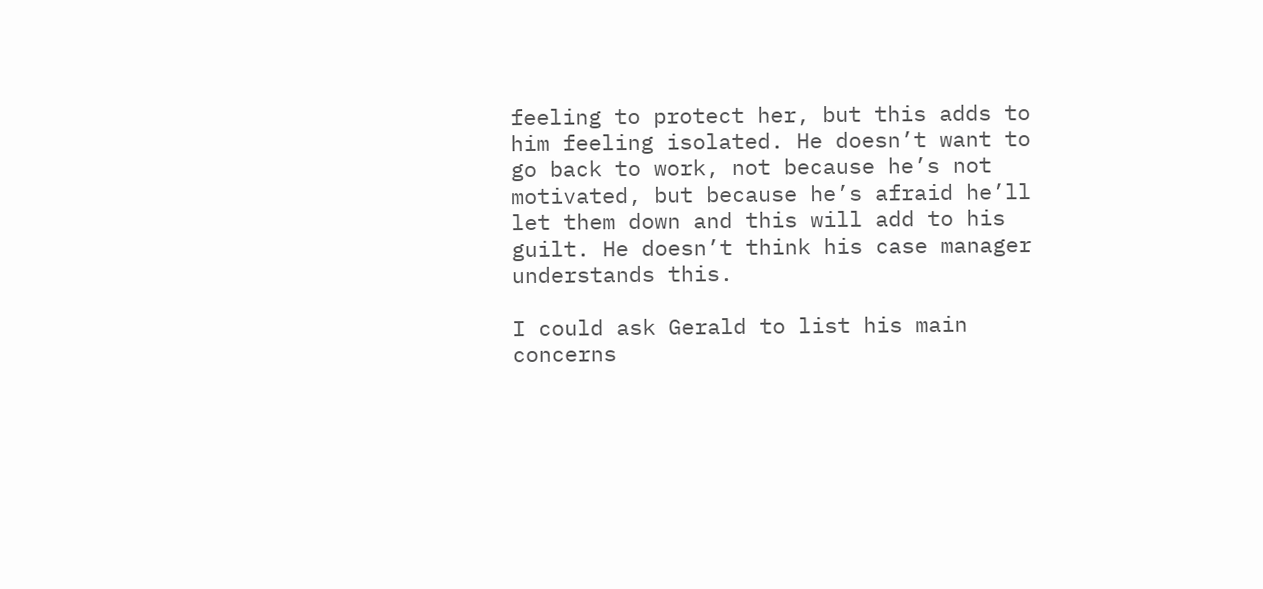feeling to protect her, but this adds to him feeling isolated. He doesn’t want to go back to work, not because he’s not motivated, but because he’s afraid he’ll let them down and this will add to his guilt. He doesn’t think his case manager understands this.

I could ask Gerald to list his main concerns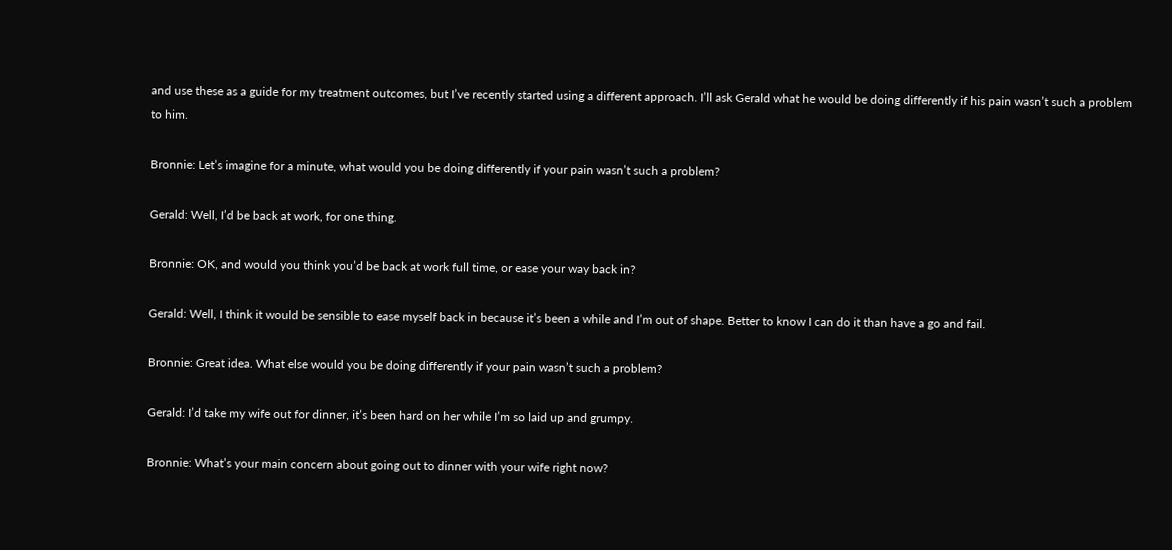and use these as a guide for my treatment outcomes, but I’ve recently started using a different approach. I’ll ask Gerald what he would be doing differently if his pain wasn’t such a problem to him.

Bronnie: Let’s imagine for a minute, what would you be doing differently if your pain wasn’t such a problem?

Gerald: Well, I’d be back at work, for one thing.

Bronnie: OK, and would you think you’d be back at work full time, or ease your way back in?

Gerald: Well, I think it would be sensible to ease myself back in because it’s been a while and I’m out of shape. Better to know I can do it than have a go and fail.

Bronnie: Great idea. What else would you be doing differently if your pain wasn’t such a problem?

Gerald: I’d take my wife out for dinner, it’s been hard on her while I’m so laid up and grumpy.

Bronnie: What’s your main concern about going out to dinner with your wife right now?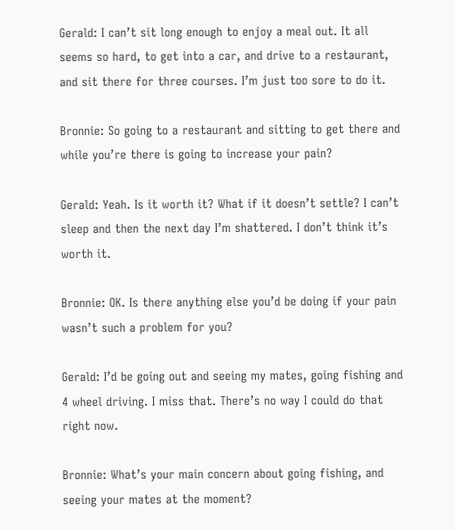Gerald: I can’t sit long enough to enjoy a meal out. It all seems so hard, to get into a car, and drive to a restaurant, and sit there for three courses. I’m just too sore to do it.

Bronnie: So going to a restaurant and sitting to get there and while you’re there is going to increase your pain?

Gerald: Yeah. Is it worth it? What if it doesn’t settle? I can’t sleep and then the next day I’m shattered. I don’t think it’s worth it.

Bronnie: OK. Is there anything else you’d be doing if your pain wasn’t such a problem for you?

Gerald: I’d be going out and seeing my mates, going fishing and 4 wheel driving. I miss that. There’s no way I could do that right now.

Bronnie: What’s your main concern about going fishing, and seeing your mates at the moment?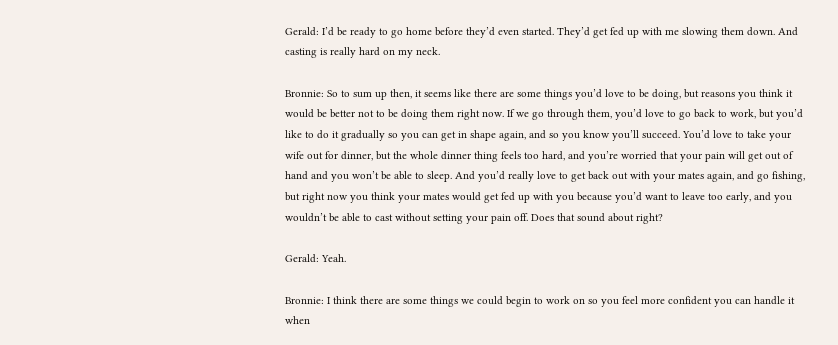Gerald: I’d be ready to go home before they’d even started. They’d get fed up with me slowing them down. And casting is really hard on my neck.

Bronnie: So to sum up then, it seems like there are some things you’d love to be doing, but reasons you think it would be better not to be doing them right now. If we go through them, you’d love to go back to work, but you’d like to do it gradually so you can get in shape again, and so you know you’ll succeed. You’d love to take your wife out for dinner, but the whole dinner thing feels too hard, and you’re worried that your pain will get out of hand and you won’t be able to sleep. And you’d really love to get back out with your mates again, and go fishing, but right now you think your mates would get fed up with you because you’d want to leave too early, and you wouldn’t be able to cast without setting your pain off. Does that sound about right?

Gerald: Yeah.

Bronnie: I think there are some things we could begin to work on so you feel more confident you can handle it when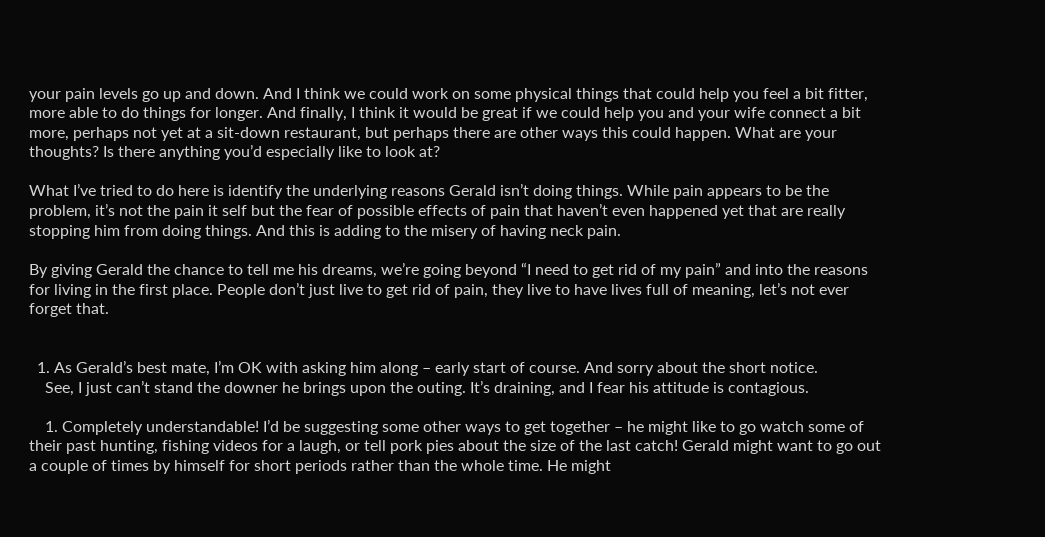your pain levels go up and down. And I think we could work on some physical things that could help you feel a bit fitter, more able to do things for longer. And finally, I think it would be great if we could help you and your wife connect a bit more, perhaps not yet at a sit-down restaurant, but perhaps there are other ways this could happen. What are your thoughts? Is there anything you’d especially like to look at?

What I’ve tried to do here is identify the underlying reasons Gerald isn’t doing things. While pain appears to be the problem, it’s not the pain it self but the fear of possible effects of pain that haven’t even happened yet that are really stopping him from doing things. And this is adding to the misery of having neck pain.

By giving Gerald the chance to tell me his dreams, we’re going beyond “I need to get rid of my pain” and into the reasons for living in the first place. People don’t just live to get rid of pain, they live to have lives full of meaning, let’s not ever forget that.


  1. As Gerald’s best mate, I’m OK with asking him along – early start of course. And sorry about the short notice.
    See, I just can’t stand the downer he brings upon the outing. It’s draining, and I fear his attitude is contagious.

    1. Completely understandable! I’d be suggesting some other ways to get together – he might like to go watch some of their past hunting, fishing videos for a laugh, or tell pork pies about the size of the last catch! Gerald might want to go out a couple of times by himself for short periods rather than the whole time. He might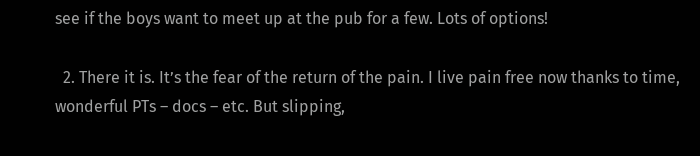see if the boys want to meet up at the pub for a few. Lots of options!

  2. There it is. It’s the fear of the return of the pain. I live pain free now thanks to time, wonderful PTs – docs – etc. But slipping,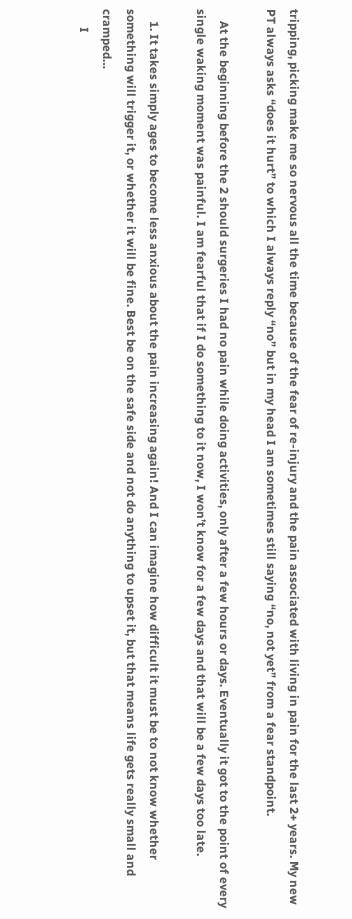tripping, picking make me so nervous all the time because of the fear of re-injury and the pain associated with living in pain for the last 2+ years. My new PT always asks “does it hurt” to which I always reply “no” but in my head I am sometimes still saying “no, not yet” from a fear standpoint.

    At the beginning before the 2 should surgeries I had no pain while doing activities, only after a few hours or days. Eventually it got to the point of every single waking moment was painful. I am fearful that if I do something to it now, I won’t know for a few days and that will be a few days too late.

    1. It takes simply ages to become less anxious about the pain increasing again! And I can imagine how difficult it must be to not know whether something will trigger it, or whether it will be fine. Best be on the safe side and not do anything to upset it, but that means life gets really small and cramped…
      I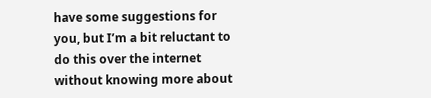have some suggestions for you, but I’m a bit reluctant to do this over the internet without knowing more about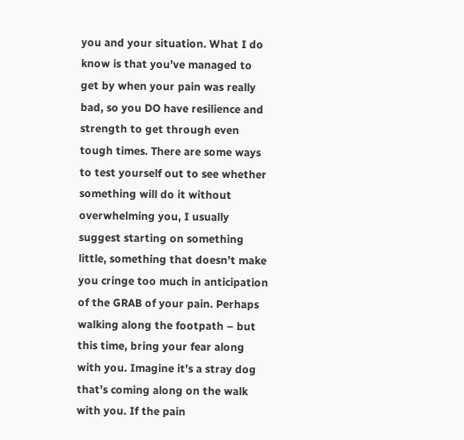you and your situation. What I do know is that you’ve managed to get by when your pain was really bad, so you DO have resilience and strength to get through even tough times. There are some ways to test yourself out to see whether something will do it without overwhelming you, I usually suggest starting on something little, something that doesn’t make you cringe too much in anticipation of the GRAB of your pain. Perhaps walking along the footpath – but this time, bring your fear along with you. Imagine it’s a stray dog that’s coming along on the walk with you. If the pain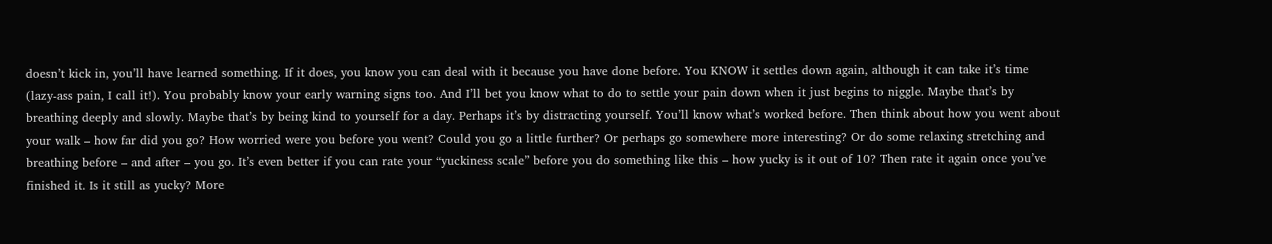doesn’t kick in, you’ll have learned something. If it does, you know you can deal with it because you have done before. You KNOW it settles down again, although it can take it’s time (lazy-ass pain, I call it!). You probably know your early warning signs too. And I’ll bet you know what to do to settle your pain down when it just begins to niggle. Maybe that’s by breathing deeply and slowly. Maybe that’s by being kind to yourself for a day. Perhaps it’s by distracting yourself. You’ll know what’s worked before. Then think about how you went about your walk – how far did you go? How worried were you before you went? Could you go a little further? Or perhaps go somewhere more interesting? Or do some relaxing stretching and breathing before – and after – you go. It’s even better if you can rate your “yuckiness scale” before you do something like this – how yucky is it out of 10? Then rate it again once you’ve finished it. Is it still as yucky? More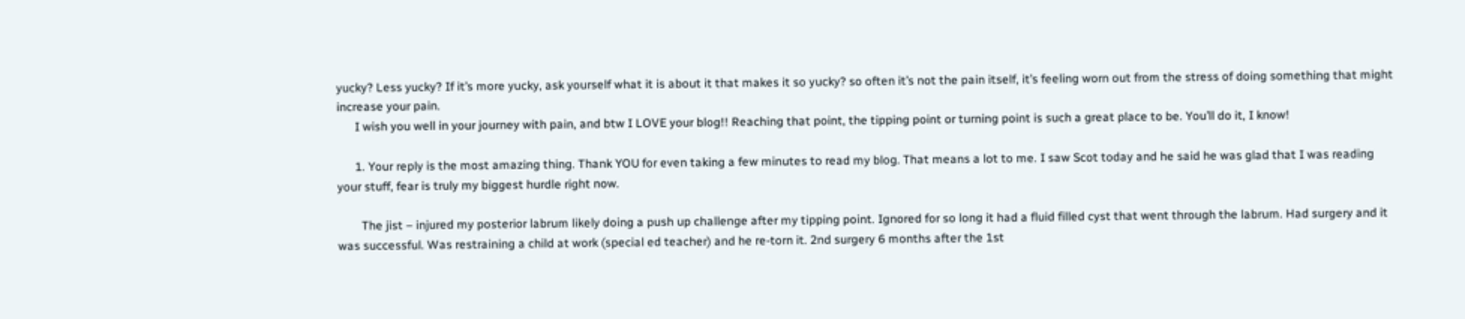yucky? Less yucky? If it’s more yucky, ask yourself what it is about it that makes it so yucky? so often it’s not the pain itself, it’s feeling worn out from the stress of doing something that might increase your pain.
      I wish you well in your journey with pain, and btw I LOVE your blog!! Reaching that point, the tipping point or turning point is such a great place to be. You’ll do it, I know!

      1. Your reply is the most amazing thing. Thank YOU for even taking a few minutes to read my blog. That means a lot to me. I saw Scot today and he said he was glad that I was reading your stuff, fear is truly my biggest hurdle right now.

        The jist – injured my posterior labrum likely doing a push up challenge after my tipping point. Ignored for so long it had a fluid filled cyst that went through the labrum. Had surgery and it was successful. Was restraining a child at work (special ed teacher) and he re-torn it. 2nd surgery 6 months after the 1st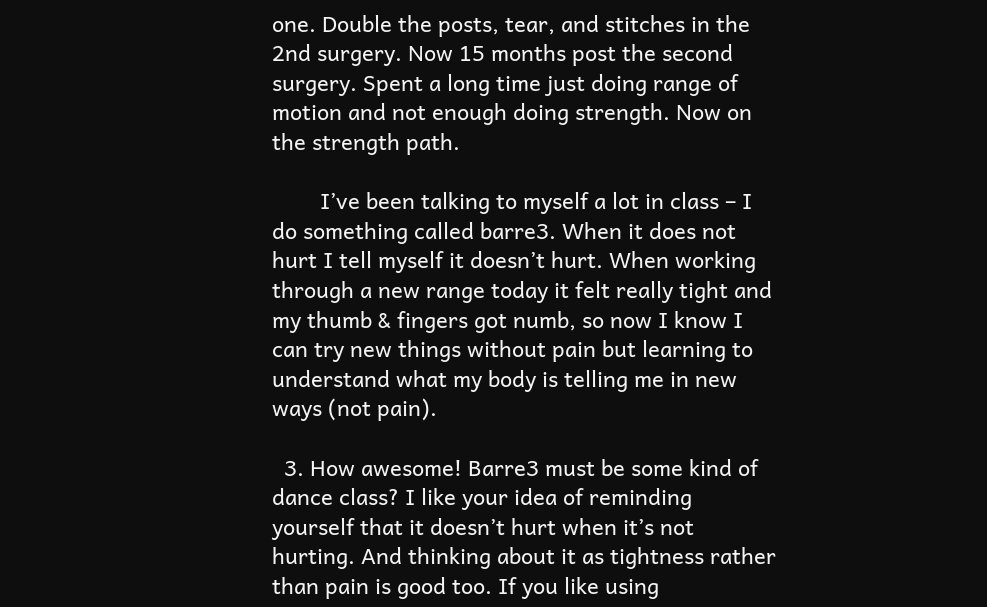one. Double the posts, tear, and stitches in the 2nd surgery. Now 15 months post the second surgery. Spent a long time just doing range of motion and not enough doing strength. Now on the strength path.

        I’ve been talking to myself a lot in class – I do something called barre3. When it does not hurt I tell myself it doesn’t hurt. When working through a new range today it felt really tight and my thumb & fingers got numb, so now I know I can try new things without pain but learning to understand what my body is telling me in new ways (not pain).

  3. How awesome! Barre3 must be some kind of dance class? I like your idea of reminding yourself that it doesn’t hurt when it’s not hurting. And thinking about it as tightness rather than pain is good too. If you like using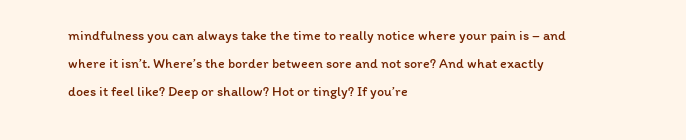mindfulness you can always take the time to really notice where your pain is – and where it isn’t. Where’s the border between sore and not sore? And what exactly does it feel like? Deep or shallow? Hot or tingly? If you’re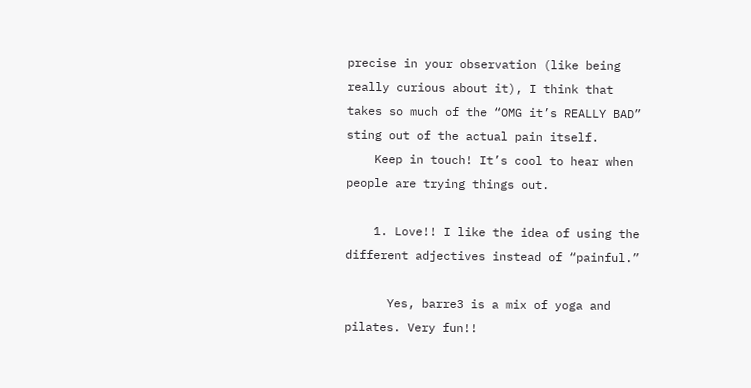precise in your observation (like being really curious about it), I think that takes so much of the “OMG it’s REALLY BAD” sting out of the actual pain itself.
    Keep in touch! It’s cool to hear when people are trying things out.

    1. Love!! I like the idea of using the different adjectives instead of “painful.”

      Yes, barre3 is a mix of yoga and pilates. Very fun!!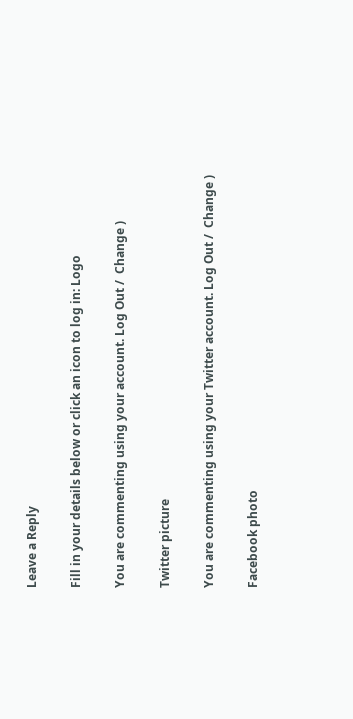Leave a Reply

Fill in your details below or click an icon to log in: Logo

You are commenting using your account. Log Out /  Change )

Twitter picture

You are commenting using your Twitter account. Log Out /  Change )

Facebook photo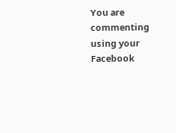You are commenting using your Facebook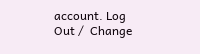account. Log Out /  Change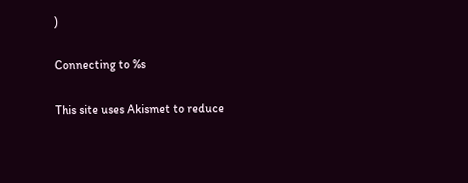)

Connecting to %s

This site uses Akismet to reduce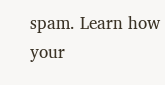spam. Learn how your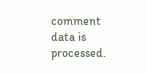comment data is processed.